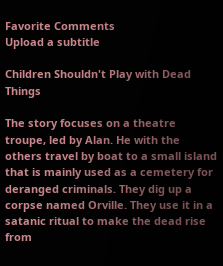Favorite Comments
Upload a subtitle

Children Shouldn't Play with Dead Things

The story focuses on a theatre troupe, led by Alan. He with the others travel by boat to a small island that is mainly used as a cemetery for deranged criminals. They dig up a corpse named Orville. They use it in a satanic ritual to make the dead rise from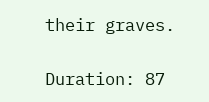their graves.

Duration: 87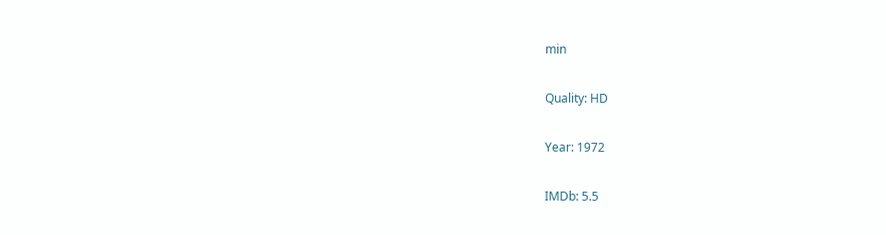min

Quality: HD

Year: 1972

IMDb: 5.5